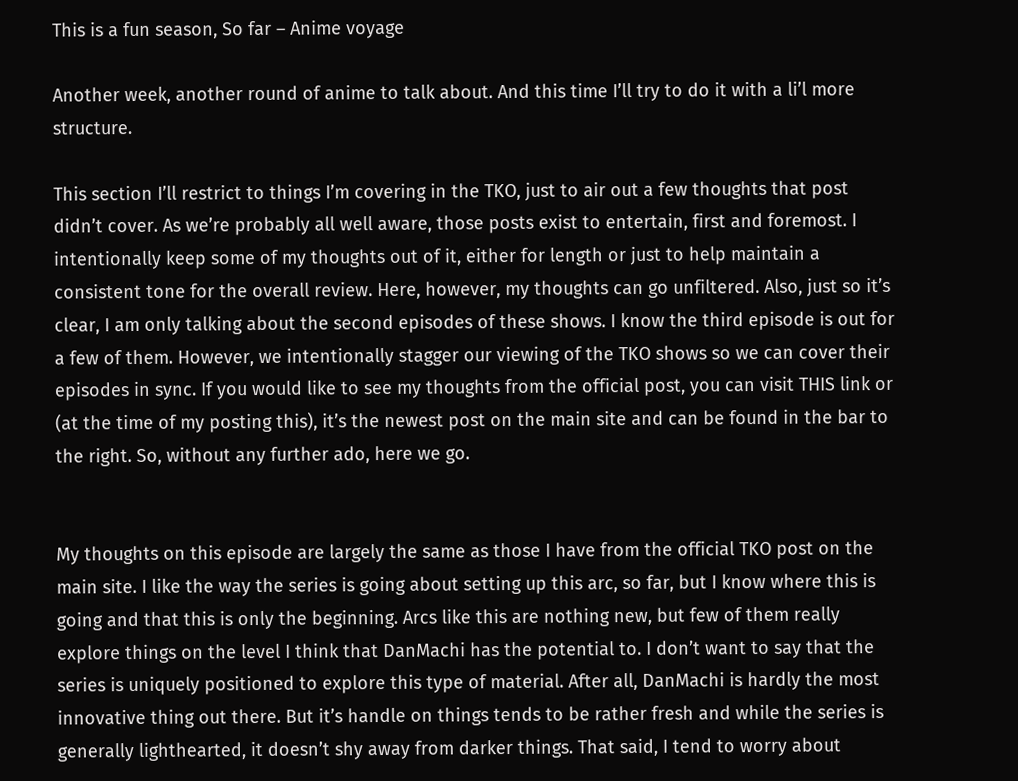This is a fun season, So far – Anime voyage

Another week, another round of anime to talk about. And this time I’ll try to do it with a li’l more structure.

This section I’ll restrict to things I’m covering in the TKO, just to air out a few thoughts that post didn’t cover. As we’re probably all well aware, those posts exist to entertain, first and foremost. I intentionally keep some of my thoughts out of it, either for length or just to help maintain a consistent tone for the overall review. Here, however, my thoughts can go unfiltered. Also, just so it’s clear, I am only talking about the second episodes of these shows. I know the third episode is out for a few of them. However, we intentionally stagger our viewing of the TKO shows so we can cover their episodes in sync. If you would like to see my thoughts from the official post, you can visit THIS link or (at the time of my posting this), it’s the newest post on the main site and can be found in the bar to the right. So, without any further ado, here we go.


My thoughts on this episode are largely the same as those I have from the official TKO post on the main site. I like the way the series is going about setting up this arc, so far, but I know where this is going and that this is only the beginning. Arcs like this are nothing new, but few of them really explore things on the level I think that DanMachi has the potential to. I don’t want to say that the series is uniquely positioned to explore this type of material. After all, DanMachi is hardly the most innovative thing out there. But it’s handle on things tends to be rather fresh and while the series is generally lighthearted, it doesn’t shy away from darker things. That said, I tend to worry about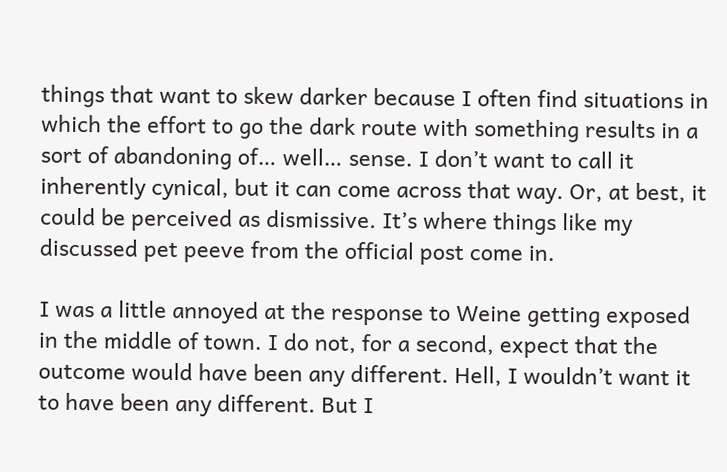things that want to skew darker because I often find situations in which the effort to go the dark route with something results in a sort of abandoning of… well… sense. I don’t want to call it inherently cynical, but it can come across that way. Or, at best, it could be perceived as dismissive. It’s where things like my discussed pet peeve from the official post come in.

I was a little annoyed at the response to Weine getting exposed in the middle of town. I do not, for a second, expect that the outcome would have been any different. Hell, I wouldn’t want it to have been any different. But I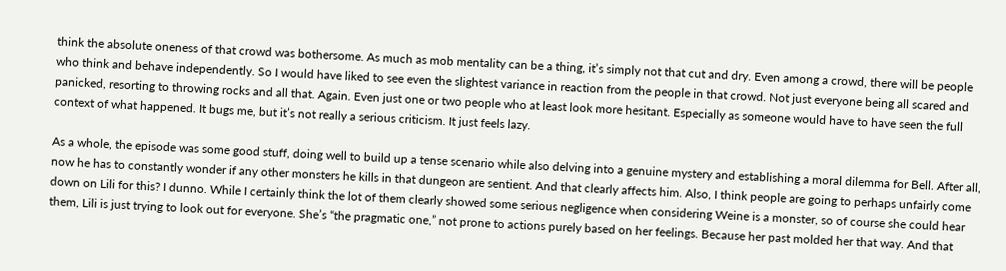think the absolute oneness of that crowd was bothersome. As much as mob mentality can be a thing, it’s simply not that cut and dry. Even among a crowd, there will be people who think and behave independently. So I would have liked to see even the slightest variance in reaction from the people in that crowd. Not just everyone being all scared and panicked, resorting to throwing rocks and all that. Again. Even just one or two people who at least look more hesitant. Especially as someone would have to have seen the full context of what happened. It bugs me, but it’s not really a serious criticism. It just feels lazy.

As a whole, the episode was some good stuff, doing well to build up a tense scenario while also delving into a genuine mystery and establishing a moral dilemma for Bell. After all, now he has to constantly wonder if any other monsters he kills in that dungeon are sentient. And that clearly affects him. Also, I think people are going to perhaps unfairly come down on Lili for this? I dunno. While I certainly think the lot of them clearly showed some serious negligence when considering Weine is a monster, so of course she could hear them, Lili is just trying to look out for everyone. She’s “the pragmatic one,” not prone to actions purely based on her feelings. Because her past molded her that way. And that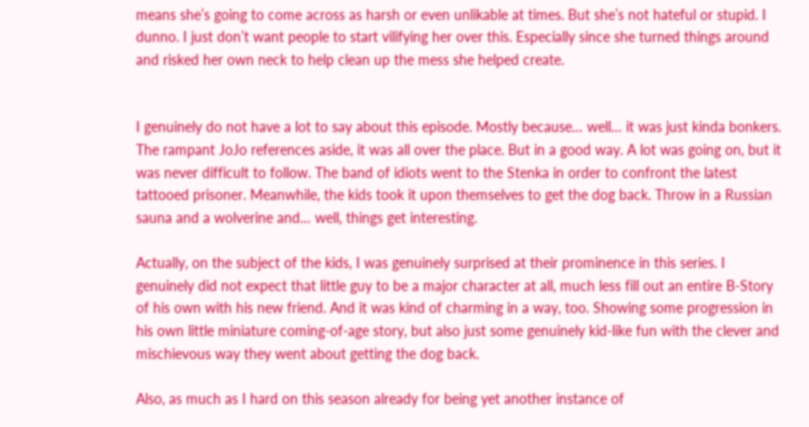means she’s going to come across as harsh or even unlikable at times. But she’s not hateful or stupid. I dunno. I just don’t want people to start vilifying her over this. Especially since she turned things around and risked her own neck to help clean up the mess she helped create.


I genuinely do not have a lot to say about this episode. Mostly because… well… it was just kinda bonkers. The rampant JoJo references aside, it was all over the place. But in a good way. A lot was going on, but it was never difficult to follow. The band of idiots went to the Stenka in order to confront the latest tattooed prisoner. Meanwhile, the kids took it upon themselves to get the dog back. Throw in a Russian sauna and a wolverine and… well, things get interesting.

Actually, on the subject of the kids, I was genuinely surprised at their prominence in this series. I genuinely did not expect that little guy to be a major character at all, much less fill out an entire B-Story of his own with his new friend. And it was kind of charming in a way, too. Showing some progression in his own little miniature coming-of-age story, but also just some genuinely kid-like fun with the clever and mischievous way they went about getting the dog back.

Also, as much as I hard on this season already for being yet another instance of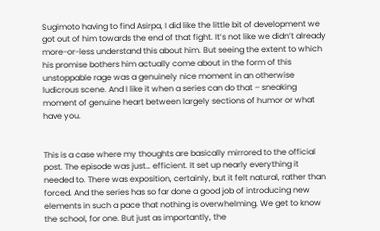Sugimoto having to find Asirpa, I did like the little bit of development we got out of him towards the end of that fight. It’s not like we didn’t already more-or-less understand this about him. But seeing the extent to which his promise bothers him actually come about in the form of this unstoppable rage was a genuinely nice moment in an otherwise ludicrous scene. And I like it when a series can do that – sneaking moment of genuine heart between largely sections of humor or what have you.


This is a case where my thoughts are basically mirrored to the official post. The episode was just… efficient. It set up nearly everything it needed to. There was exposition, certainly, but it felt natural, rather than forced. And the series has so far done a good job of introducing new elements in such a pace that nothing is overwhelming. We get to know the school, for one. But just as importantly, the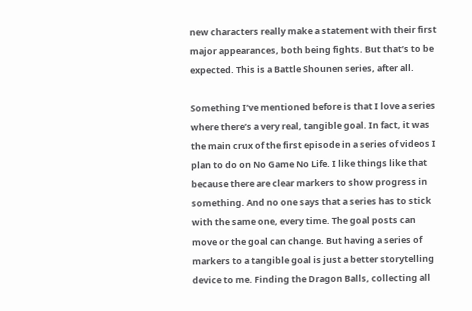new characters really make a statement with their first major appearances, both being fights. But that’s to be expected. This is a Battle Shounen series, after all.

Something I’ve mentioned before is that I love a series where there’s a very real, tangible goal. In fact, it was the main crux of the first episode in a series of videos I plan to do on No Game No Life. I like things like that because there are clear markers to show progress in something. And no one says that a series has to stick with the same one, every time. The goal posts can move or the goal can change. But having a series of markers to a tangible goal is just a better storytelling device to me. Finding the Dragon Balls, collecting all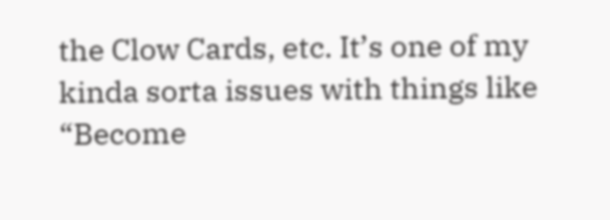the Clow Cards, etc. It’s one of my kinda sorta issues with things like “Become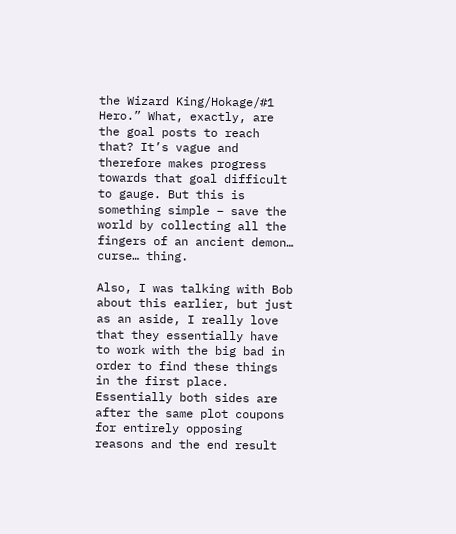the Wizard King/Hokage/#1 Hero.” What, exactly, are the goal posts to reach that? It’s vague and therefore makes progress towards that goal difficult to gauge. But this is something simple – save the world by collecting all the fingers of an ancient demon… curse… thing.

Also, I was talking with Bob about this earlier, but just as an aside, I really love that they essentially have to work with the big bad in order to find these things in the first place. Essentially both sides are after the same plot coupons for entirely opposing reasons and the end result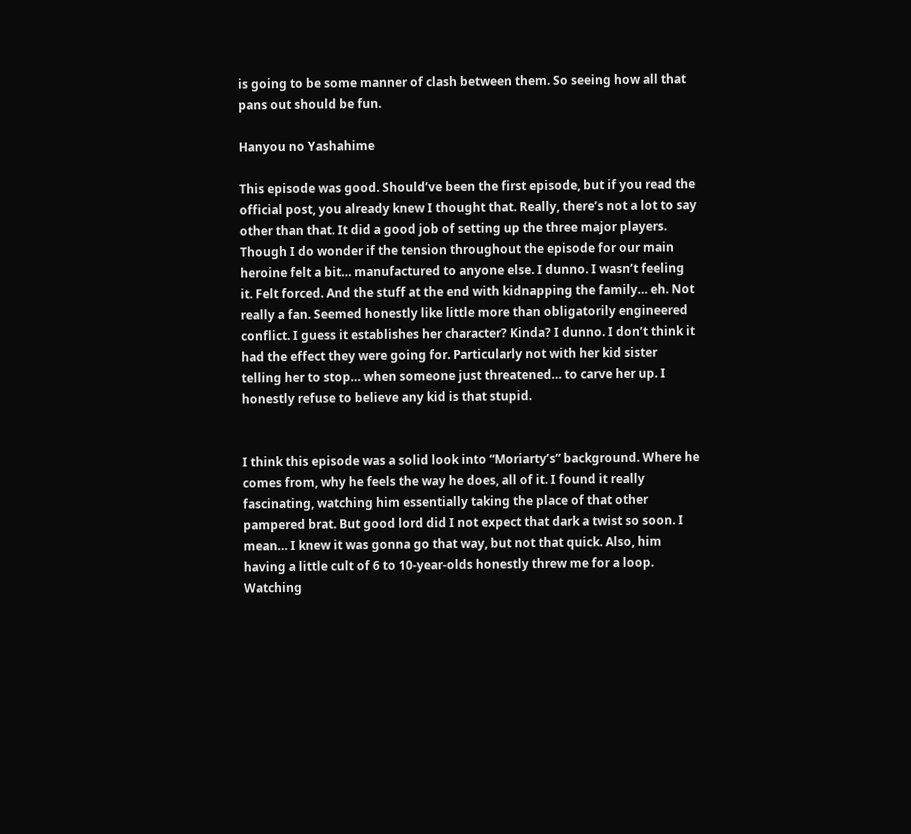is going to be some manner of clash between them. So seeing how all that pans out should be fun.

Hanyou no Yashahime

This episode was good. Should’ve been the first episode, but if you read the official post, you already knew I thought that. Really, there’s not a lot to say other than that. It did a good job of setting up the three major players. Though I do wonder if the tension throughout the episode for our main heroine felt a bit… manufactured to anyone else. I dunno. I wasn’t feeling it. Felt forced. And the stuff at the end with kidnapping the family… eh. Not really a fan. Seemed honestly like little more than obligatorily engineered conflict. I guess it establishes her character? Kinda? I dunno. I don’t think it had the effect they were going for. Particularly not with her kid sister telling her to stop… when someone just threatened… to carve her up. I honestly refuse to believe any kid is that stupid.


I think this episode was a solid look into “Moriarty’s” background. Where he comes from, why he feels the way he does, all of it. I found it really fascinating, watching him essentially taking the place of that other pampered brat. But good lord did I not expect that dark a twist so soon. I mean… I knew it was gonna go that way, but not that quick. Also, him having a little cult of 6 to 10-year-olds honestly threw me for a loop. Watching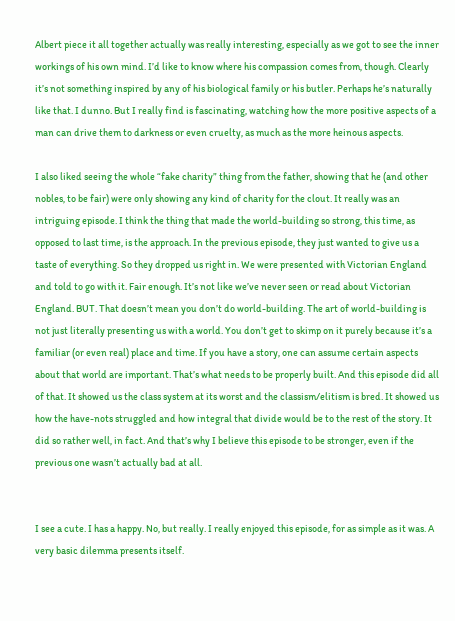Albert piece it all together actually was really interesting, especially as we got to see the inner workings of his own mind. I’d like to know where his compassion comes from, though. Clearly it’s not something inspired by any of his biological family or his butler. Perhaps he’s naturally like that. I dunno. But I really find is fascinating, watching how the more positive aspects of a man can drive them to darkness or even cruelty, as much as the more heinous aspects.

I also liked seeing the whole “fake charity” thing from the father, showing that he (and other nobles, to be fair) were only showing any kind of charity for the clout. It really was an intriguing episode. I think the thing that made the world-building so strong, this time, as opposed to last time, is the approach. In the previous episode, they just wanted to give us a taste of everything. So they dropped us right in. We were presented with Victorian England and told to go with it. Fair enough. It’s not like we’ve never seen or read about Victorian England. BUT. That doesn’t mean you don’t do world-building. The art of world-building is not just literally presenting us with a world. You don’t get to skimp on it purely because it’s a familiar (or even real) place and time. If you have a story, one can assume certain aspects about that world are important. That’s what needs to be properly built. And this episode did all of that. It showed us the class system at its worst and the classism/elitism is bred. It showed us how the have-nots struggled and how integral that divide would be to the rest of the story. It did so rather well, in fact. And that’s why I believe this episode to be stronger, even if the previous one wasn’t actually bad at all.


I see a cute. I has a happy. No, but really. I really enjoyed this episode, for as simple as it was. A very basic dilemma presents itself.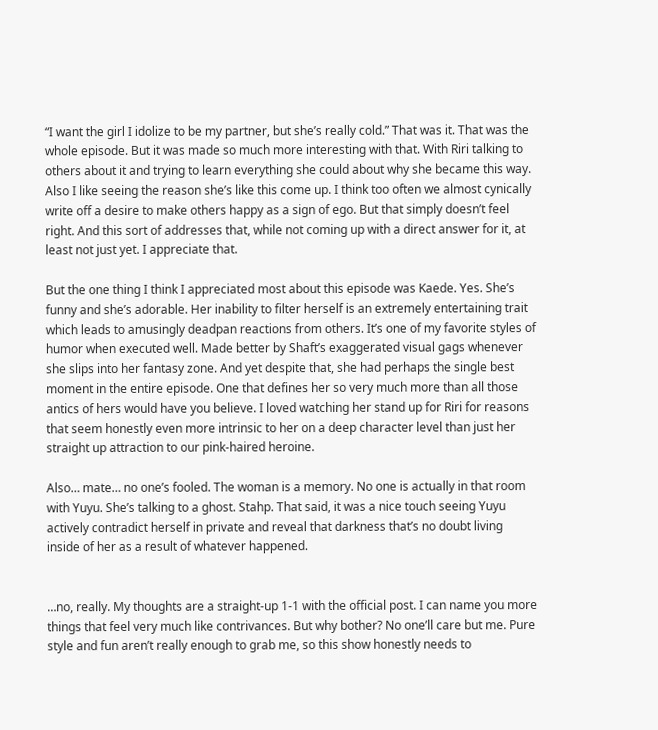“I want the girl I idolize to be my partner, but she’s really cold.” That was it. That was the whole episode. But it was made so much more interesting with that. With Riri talking to others about it and trying to learn everything she could about why she became this way. Also I like seeing the reason she’s like this come up. I think too often we almost cynically write off a desire to make others happy as a sign of ego. But that simply doesn’t feel right. And this sort of addresses that, while not coming up with a direct answer for it, at least not just yet. I appreciate that.

But the one thing I think I appreciated most about this episode was Kaede. Yes. She’s funny and she’s adorable. Her inability to filter herself is an extremely entertaining trait which leads to amusingly deadpan reactions from others. It’s one of my favorite styles of humor when executed well. Made better by Shaft’s exaggerated visual gags whenever she slips into her fantasy zone. And yet despite that, she had perhaps the single best moment in the entire episode. One that defines her so very much more than all those antics of hers would have you believe. I loved watching her stand up for Riri for reasons that seem honestly even more intrinsic to her on a deep character level than just her straight up attraction to our pink-haired heroine.

Also… mate… no one’s fooled. The woman is a memory. No one is actually in that room with Yuyu. She’s talking to a ghost. Stahp. That said, it was a nice touch seeing Yuyu actively contradict herself in private and reveal that darkness that’s no doubt living inside of her as a result of whatever happened.


…no, really. My thoughts are a straight-up 1-1 with the official post. I can name you more things that feel very much like contrivances. But why bother? No one’ll care but me. Pure style and fun aren’t really enough to grab me, so this show honestly needs to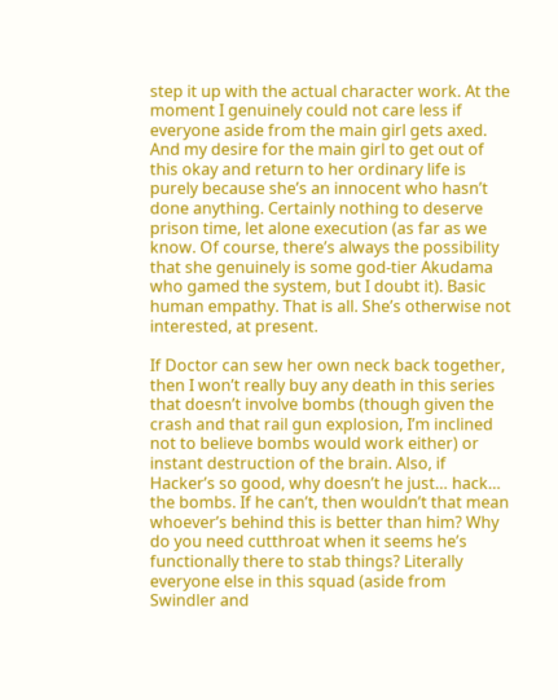step it up with the actual character work. At the moment I genuinely could not care less if everyone aside from the main girl gets axed. And my desire for the main girl to get out of this okay and return to her ordinary life is purely because she’s an innocent who hasn’t done anything. Certainly nothing to deserve prison time, let alone execution (as far as we know. Of course, there’s always the possibility that she genuinely is some god-tier Akudama who gamed the system, but I doubt it). Basic human empathy. That is all. She’s otherwise not interested, at present.

If Doctor can sew her own neck back together, then I won’t really buy any death in this series that doesn’t involve bombs (though given the crash and that rail gun explosion, I’m inclined not to believe bombs would work either) or instant destruction of the brain. Also, if Hacker’s so good, why doesn’t he just… hack… the bombs. If he can’t, then wouldn’t that mean whoever’s behind this is better than him? Why do you need cutthroat when it seems he’s functionally there to stab things? Literally everyone else in this squad (aside from Swindler and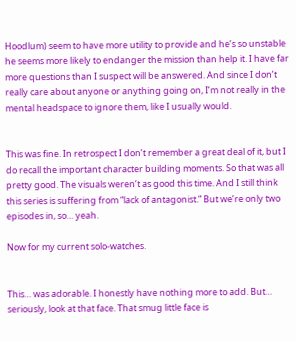Hoodlum) seem to have more utility to provide and he’s so unstable he seems more likely to endanger the mission than help it. I have far more questions than I suspect will be answered. And since I don’t really care about anyone or anything going on, I’m not really in the mental headspace to ignore them, like I usually would.


This was fine. In retrospect I don’t remember a great deal of it, but I do recall the important character building moments. So that was all pretty good. The visuals weren’t as good this time. And I still think this series is suffering from “lack of antagonist.” But we’re only two episodes in, so… yeah.

Now for my current solo-watches.


This… was adorable. I honestly have nothing more to add. But… seriously, look at that face. That smug little face is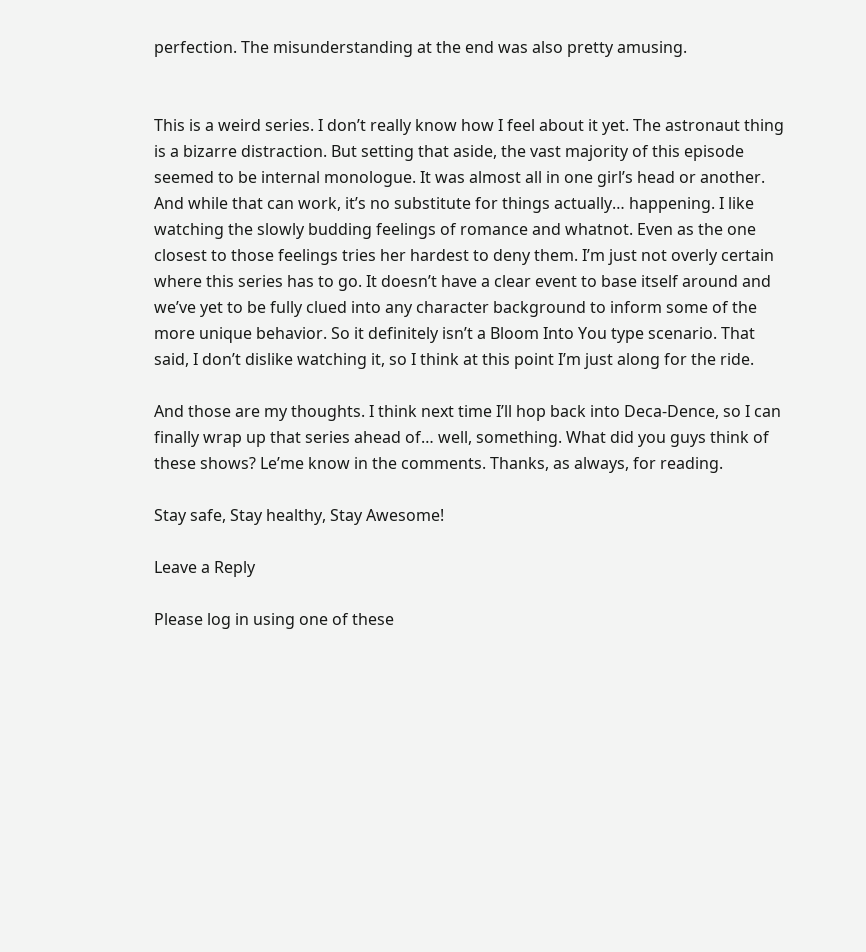perfection. The misunderstanding at the end was also pretty amusing.


This is a weird series. I don’t really know how I feel about it yet. The astronaut thing is a bizarre distraction. But setting that aside, the vast majority of this episode seemed to be internal monologue. It was almost all in one girl’s head or another. And while that can work, it’s no substitute for things actually… happening. I like watching the slowly budding feelings of romance and whatnot. Even as the one closest to those feelings tries her hardest to deny them. I’m just not overly certain where this series has to go. It doesn’t have a clear event to base itself around and we’ve yet to be fully clued into any character background to inform some of the more unique behavior. So it definitely isn’t a Bloom Into You type scenario. That said, I don’t dislike watching it, so I think at this point I’m just along for the ride.

And those are my thoughts. I think next time I’ll hop back into Deca-Dence, so I can finally wrap up that series ahead of… well, something. What did you guys think of these shows? Le’me know in the comments. Thanks, as always, for reading.

Stay safe, Stay healthy, Stay Awesome!

Leave a Reply

Please log in using one of these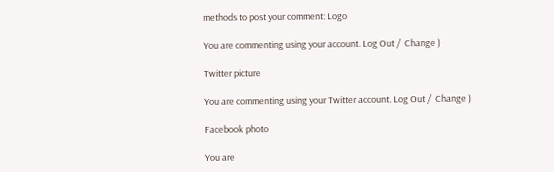methods to post your comment: Logo

You are commenting using your account. Log Out /  Change )

Twitter picture

You are commenting using your Twitter account. Log Out /  Change )

Facebook photo

You are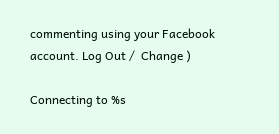commenting using your Facebook account. Log Out /  Change )

Connecting to %s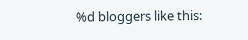%d bloggers like this: